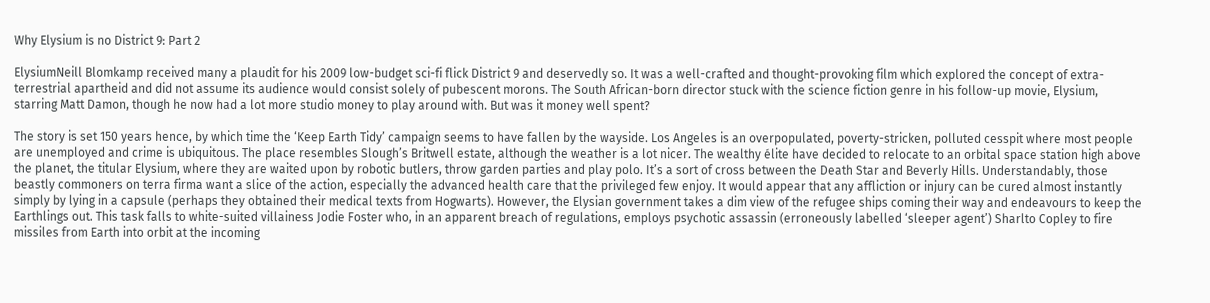Why Elysium is no District 9: Part 2

ElysiumNeill Blomkamp received many a plaudit for his 2009 low-budget sci-fi flick District 9 and deservedly so. It was a well-crafted and thought-provoking film which explored the concept of extra-terrestrial apartheid and did not assume its audience would consist solely of pubescent morons. The South African-born director stuck with the science fiction genre in his follow-up movie, Elysium, starring Matt Damon, though he now had a lot more studio money to play around with. But was it money well spent?

The story is set 150 years hence, by which time the ‘Keep Earth Tidy’ campaign seems to have fallen by the wayside. Los Angeles is an overpopulated, poverty-stricken, polluted cesspit where most people are unemployed and crime is ubiquitous. The place resembles Slough’s Britwell estate, although the weather is a lot nicer. The wealthy élite have decided to relocate to an orbital space station high above the planet, the titular Elysium, where they are waited upon by robotic butlers, throw garden parties and play polo. It’s a sort of cross between the Death Star and Beverly Hills. Understandably, those beastly commoners on terra firma want a slice of the action, especially the advanced health care that the privileged few enjoy. It would appear that any affliction or injury can be cured almost instantly simply by lying in a capsule (perhaps they obtained their medical texts from Hogwarts). However, the Elysian government takes a dim view of the refugee ships coming their way and endeavours to keep the Earthlings out. This task falls to white-suited villainess Jodie Foster who, in an apparent breach of regulations, employs psychotic assassin (erroneously labelled ‘sleeper agent’) Sharlto Copley to fire missiles from Earth into orbit at the incoming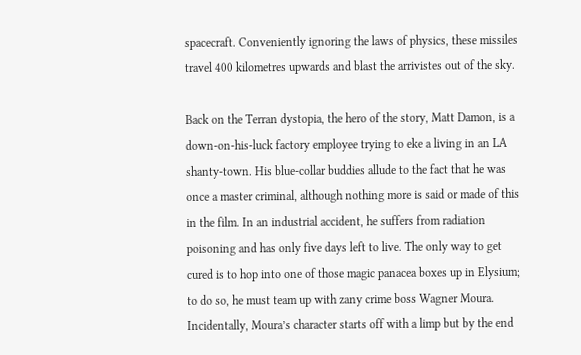spacecraft. Conveniently ignoring the laws of physics, these missiles travel 400 kilometres upwards and blast the arrivistes out of the sky.

Back on the Terran dystopia, the hero of the story, Matt Damon, is a down-on-his-luck factory employee trying to eke a living in an LA shanty-town. His blue-collar buddies allude to the fact that he was once a master criminal, although nothing more is said or made of this in the film. In an industrial accident, he suffers from radiation poisoning and has only five days left to live. The only way to get cured is to hop into one of those magic panacea boxes up in Elysium; to do so, he must team up with zany crime boss Wagner Moura. Incidentally, Moura’s character starts off with a limp but by the end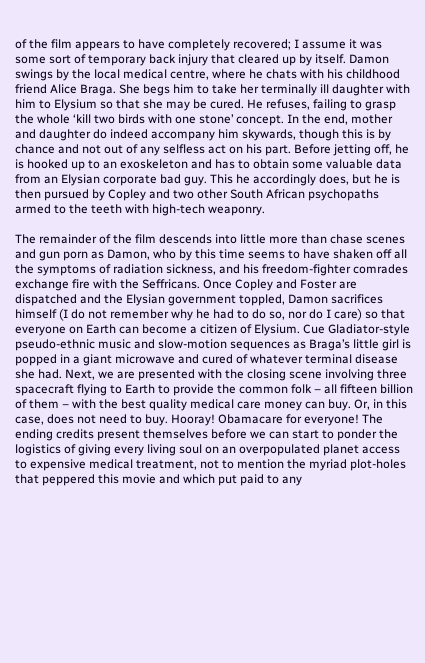of the film appears to have completely recovered; I assume it was some sort of temporary back injury that cleared up by itself. Damon swings by the local medical centre, where he chats with his childhood friend Alice Braga. She begs him to take her terminally ill daughter with him to Elysium so that she may be cured. He refuses, failing to grasp the whole ‘kill two birds with one stone’ concept. In the end, mother and daughter do indeed accompany him skywards, though this is by chance and not out of any selfless act on his part. Before jetting off, he is hooked up to an exoskeleton and has to obtain some valuable data from an Elysian corporate bad guy. This he accordingly does, but he is then pursued by Copley and two other South African psychopaths armed to the teeth with high-tech weaponry.

The remainder of the film descends into little more than chase scenes and gun porn as Damon, who by this time seems to have shaken off all the symptoms of radiation sickness, and his freedom-fighter comrades exchange fire with the Seffricans. Once Copley and Foster are dispatched and the Elysian government toppled, Damon sacrifices himself (I do not remember why he had to do so, nor do I care) so that everyone on Earth can become a citizen of Elysium. Cue Gladiator-style pseudo-ethnic music and slow-motion sequences as Braga’s little girl is popped in a giant microwave and cured of whatever terminal disease she had. Next, we are presented with the closing scene involving three spacecraft flying to Earth to provide the common folk – all fifteen billion of them – with the best quality medical care money can buy. Or, in this case, does not need to buy. Hooray! Obamacare for everyone! The ending credits present themselves before we can start to ponder the logistics of giving every living soul on an overpopulated planet access to expensive medical treatment, not to mention the myriad plot-holes that peppered this movie and which put paid to any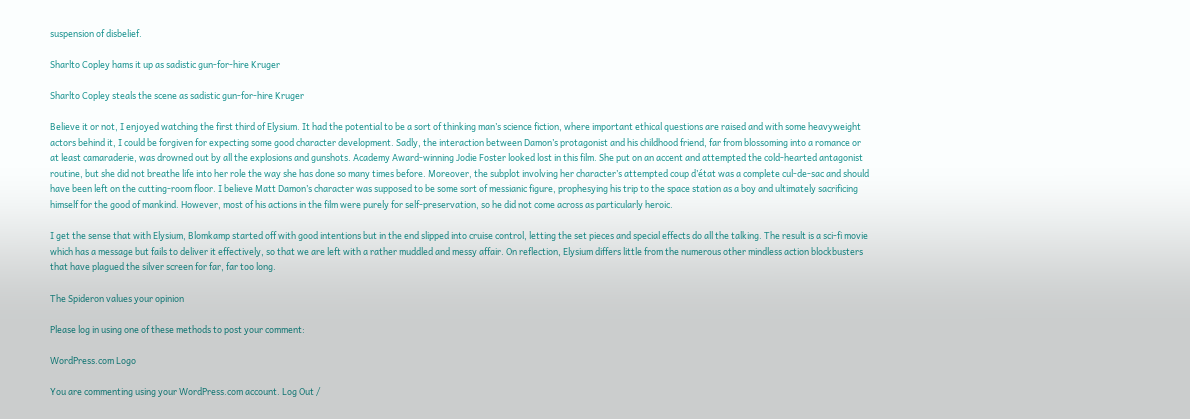suspension of disbelief.

Sharlto Copley hams it up as sadistic gun-for-hire Kruger

Sharlto Copley steals the scene as sadistic gun-for-hire Kruger

Believe it or not, I enjoyed watching the first third of Elysium. It had the potential to be a sort of thinking man’s science fiction, where important ethical questions are raised and with some heavyweight actors behind it, I could be forgiven for expecting some good character development. Sadly, the interaction between Damon’s protagonist and his childhood friend, far from blossoming into a romance or at least camaraderie, was drowned out by all the explosions and gunshots. Academy Award-winning Jodie Foster looked lost in this film. She put on an accent and attempted the cold-hearted antagonist routine, but she did not breathe life into her role the way she has done so many times before. Moreover, the subplot involving her character’s attempted coup d’état was a complete cul-de-sac and should have been left on the cutting-room floor. I believe Matt Damon’s character was supposed to be some sort of messianic figure, prophesying his trip to the space station as a boy and ultimately sacrificing himself for the good of mankind. However, most of his actions in the film were purely for self-preservation, so he did not come across as particularly heroic.

I get the sense that with Elysium, Blomkamp started off with good intentions but in the end slipped into cruise control, letting the set pieces and special effects do all the talking. The result is a sci-fi movie which has a message but fails to deliver it effectively, so that we are left with a rather muddled and messy affair. On reflection, Elysium differs little from the numerous other mindless action blockbusters that have plagued the silver screen for far, far too long.

The Spideron values your opinion

Please log in using one of these methods to post your comment:

WordPress.com Logo

You are commenting using your WordPress.com account. Log Out /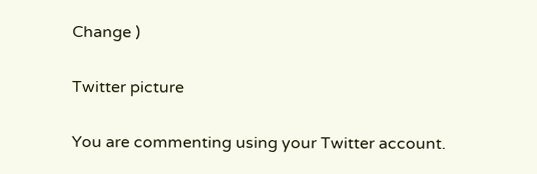Change )

Twitter picture

You are commenting using your Twitter account.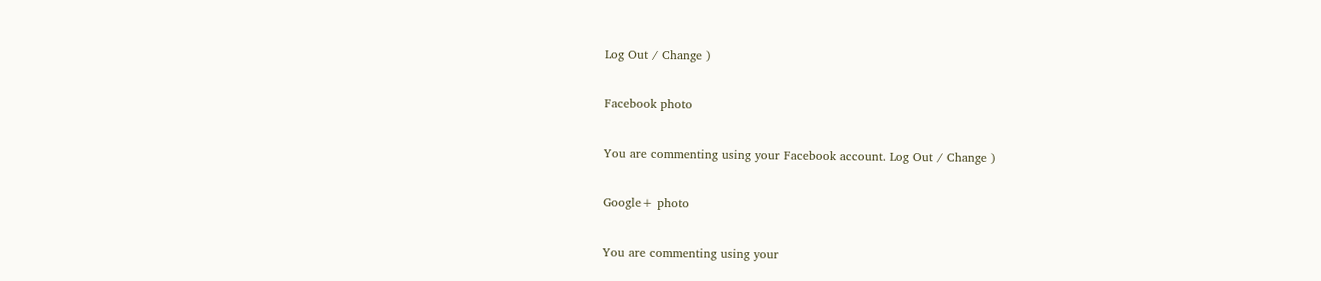Log Out / Change )

Facebook photo

You are commenting using your Facebook account. Log Out / Change )

Google+ photo

You are commenting using your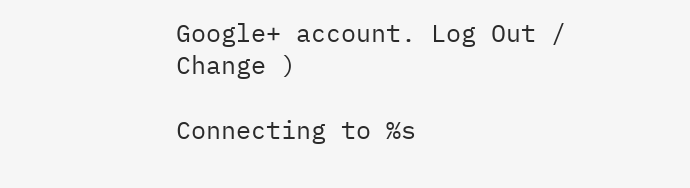Google+ account. Log Out / Change )

Connecting to %s